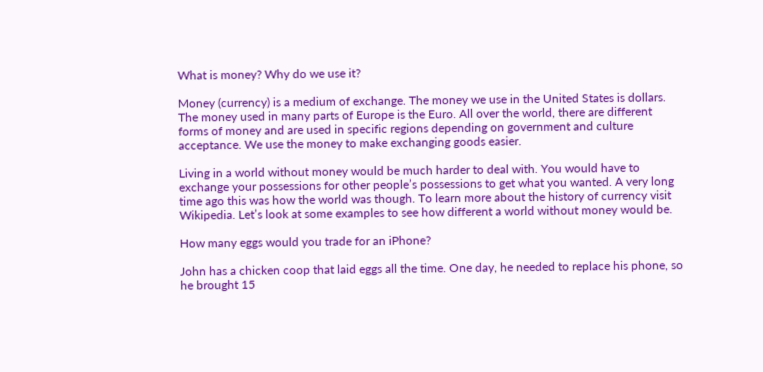What is money? Why do we use it?

Money (currency) is a medium of exchange. The money we use in the United States is dollars. The money used in many parts of Europe is the Euro. All over the world, there are different forms of money and are used in specific regions depending on government and culture acceptance. We use the money to make exchanging goods easier.

Living in a world without money would be much harder to deal with. You would have to exchange your possessions for other people’s possessions to get what you wanted. A very long time ago this was how the world was though. To learn more about the history of currency visit Wikipedia. Let’s look at some examples to see how different a world without money would be.

How many eggs would you trade for an iPhone?

John has a chicken coop that laid eggs all the time. One day, he needed to replace his phone, so he brought 15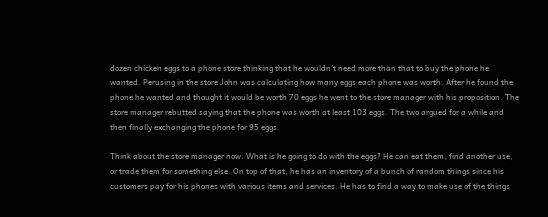dozen chicken eggs to a phone store thinking that he wouldn’t need more than that to buy the phone he wanted. Perusing in the store John was calculating how many eggs each phone was worth. After he found the phone he wanted and thought it would be worth 70 eggs he went to the store manager with his proposition. The store manager rebutted saying that the phone was worth at least 103 eggs. The two argued for a while and then finally exchanging the phone for 95 eggs.

Think about the store manager now. What is he going to do with the eggs? He can eat them, find another use, or trade them for something else. On top of that, he has an inventory of a bunch of random things since his customers pay for his phones with various items and services. He has to find a way to make use of the things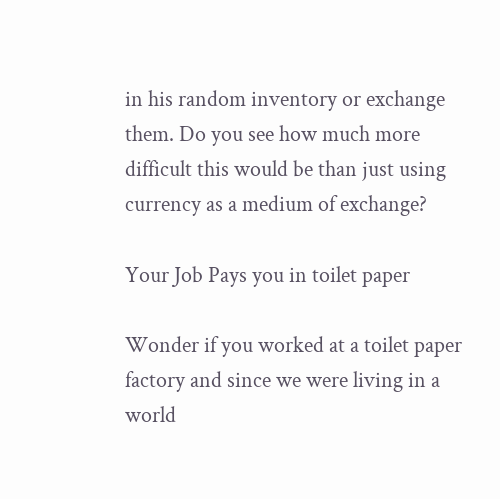in his random inventory or exchange them. Do you see how much more difficult this would be than just using currency as a medium of exchange?

Your Job Pays you in toilet paper

Wonder if you worked at a toilet paper factory and since we were living in a world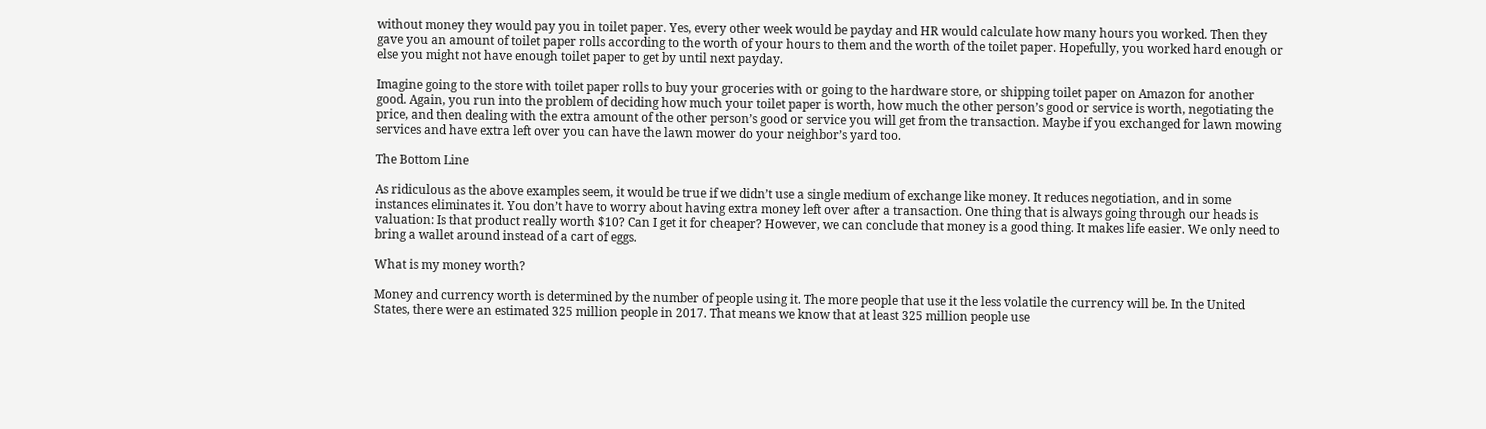without money they would pay you in toilet paper. Yes, every other week would be payday and HR would calculate how many hours you worked. Then they gave you an amount of toilet paper rolls according to the worth of your hours to them and the worth of the toilet paper. Hopefully, you worked hard enough or else you might not have enough toilet paper to get by until next payday.

Imagine going to the store with toilet paper rolls to buy your groceries with or going to the hardware store, or shipping toilet paper on Amazon for another good. Again, you run into the problem of deciding how much your toilet paper is worth, how much the other person’s good or service is worth, negotiating the price, and then dealing with the extra amount of the other person’s good or service you will get from the transaction. Maybe if you exchanged for lawn mowing services and have extra left over you can have the lawn mower do your neighbor’s yard too.

The Bottom Line

As ridiculous as the above examples seem, it would be true if we didn’t use a single medium of exchange like money. It reduces negotiation, and in some instances eliminates it. You don’t have to worry about having extra money left over after a transaction. One thing that is always going through our heads is valuation: Is that product really worth $10? Can I get it for cheaper? However, we can conclude that money is a good thing. It makes life easier. We only need to bring a wallet around instead of a cart of eggs.

What is my money worth?

Money and currency worth is determined by the number of people using it. The more people that use it the less volatile the currency will be. In the United States, there were an estimated 325 million people in 2017. That means we know that at least 325 million people use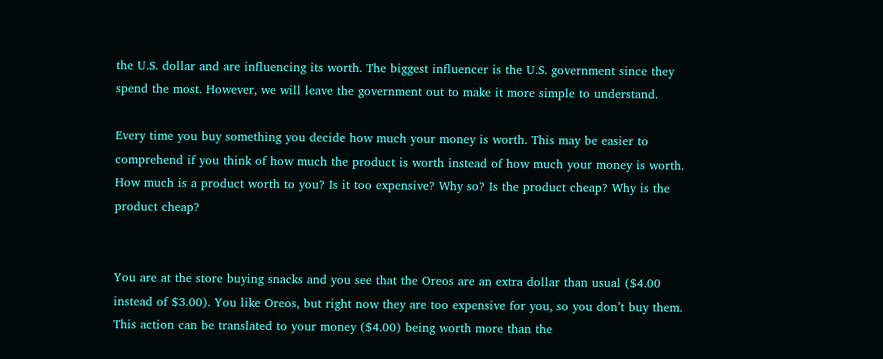the U.S. dollar and are influencing its worth. The biggest influencer is the U.S. government since they spend the most. However, we will leave the government out to make it more simple to understand.

Every time you buy something you decide how much your money is worth. This may be easier to comprehend if you think of how much the product is worth instead of how much your money is worth. How much is a product worth to you? Is it too expensive? Why so? Is the product cheap? Why is the product cheap?


You are at the store buying snacks and you see that the Oreos are an extra dollar than usual ($4.00 instead of $3.00). You like Oreos, but right now they are too expensive for you, so you don’t buy them. This action can be translated to your money ($4.00) being worth more than the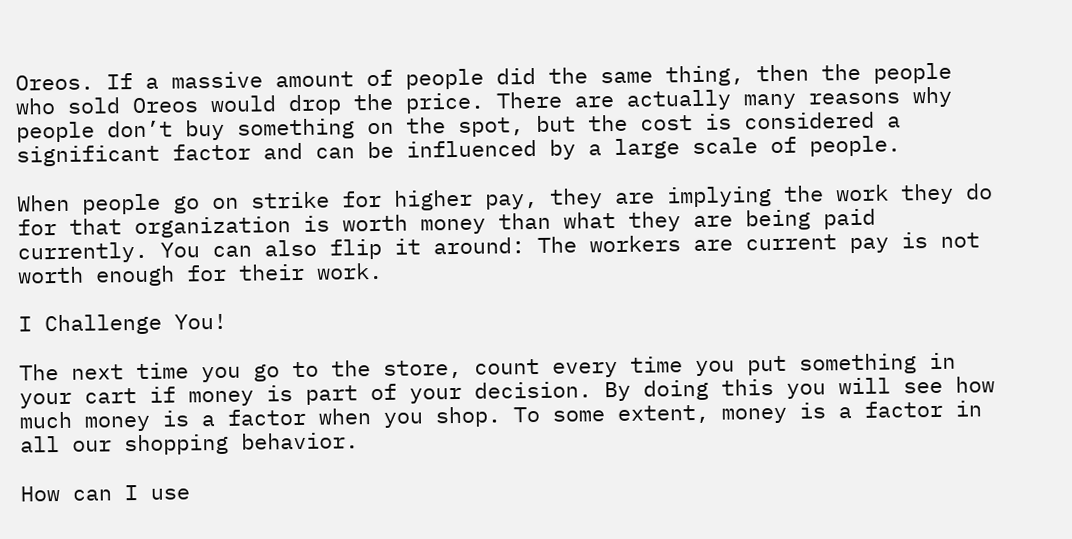Oreos. If a massive amount of people did the same thing, then the people who sold Oreos would drop the price. There are actually many reasons why people don’t buy something on the spot, but the cost is considered a significant factor and can be influenced by a large scale of people.

When people go on strike for higher pay, they are implying the work they do for that organization is worth money than what they are being paid currently. You can also flip it around: The workers are current pay is not worth enough for their work.

I Challenge You!

The next time you go to the store, count every time you put something in your cart if money is part of your decision. By doing this you will see how much money is a factor when you shop. To some extent, money is a factor in all our shopping behavior.

How can I use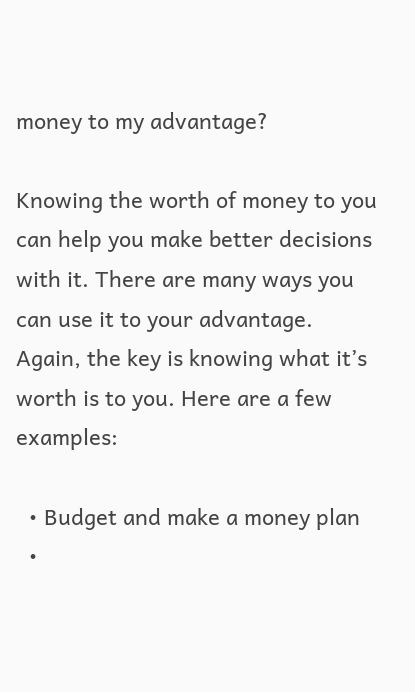money to my advantage?

Knowing the worth of money to you can help you make better decisions with it. There are many ways you can use it to your advantage. Again, the key is knowing what it’s worth is to you. Here are a few examples:

  • Budget and make a money plan
  •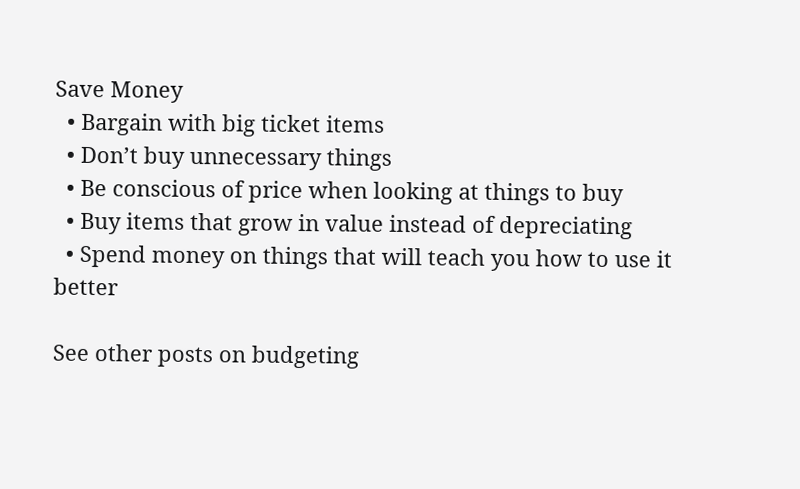Save Money
  • Bargain with big ticket items
  • Don’t buy unnecessary things
  • Be conscious of price when looking at things to buy
  • Buy items that grow in value instead of depreciating
  • Spend money on things that will teach you how to use it better

See other posts on budgeting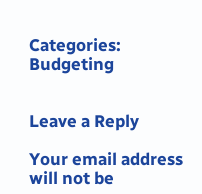Categories: Budgeting


Leave a Reply

Your email address will not be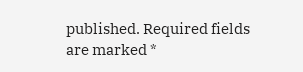published. Required fields are marked *